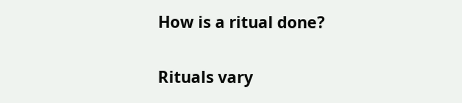How is a ritual done?

Rituals vary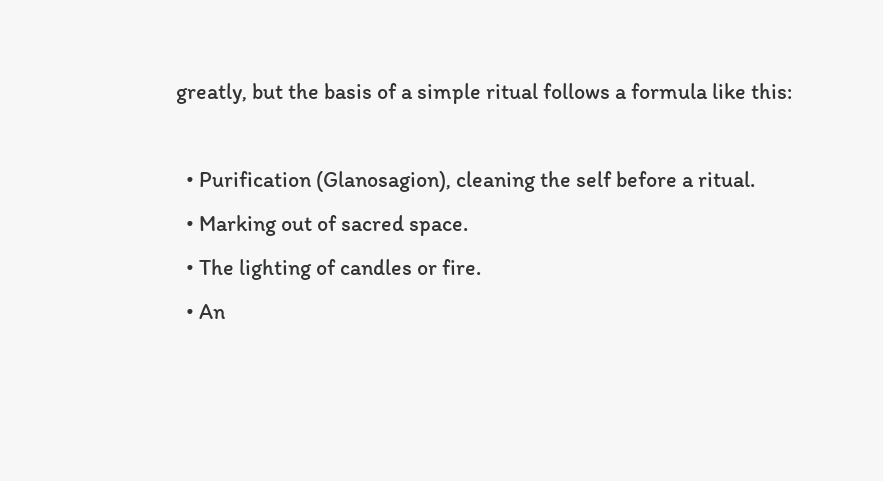greatly, but the basis of a simple ritual follows a formula like this:

  • Purification (Glanosagion), cleaning the self before a ritual.
  • Marking out of sacred space.
  • The lighting of candles or fire.
  • An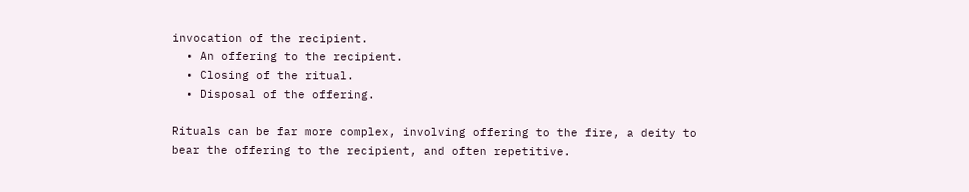invocation of the recipient.
  • An offering to the recipient.
  • Closing of the ritual.
  • Disposal of the offering.

Rituals can be far more complex, involving offering to the fire, a deity to bear the offering to the recipient, and often repetitive.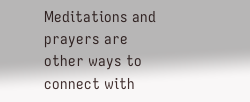Meditations and prayers are other ways to connect with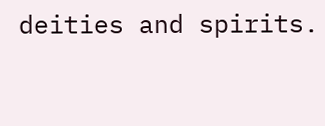deities and spirits.